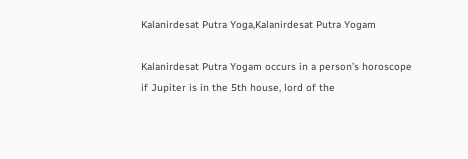Kalanirdesat Putra Yoga,Kalanirdesat Putra Yogam

Kalanirdesat Putra Yogam occurs in a person’s horoscope if Jupiter is in the 5th house, lord of the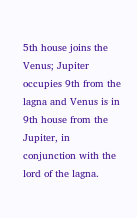5th house joins the Venus; Jupiter occupies 9th from the lagna and Venus is in 9th house from the Jupiter, in conjunction with the lord of the lagna.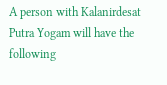A person with Kalanirdesat Putra Yogam will have the following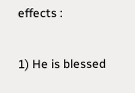effects :

1) He is blessed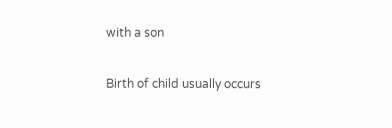with a son

Birth of child usually occurs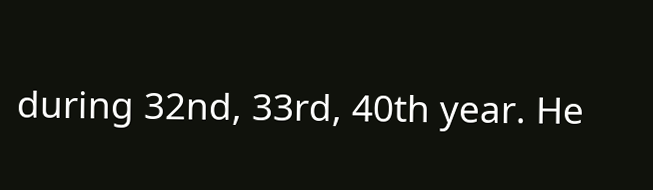during 32nd, 33rd, 40th year. He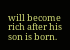will become rich after his son is born.